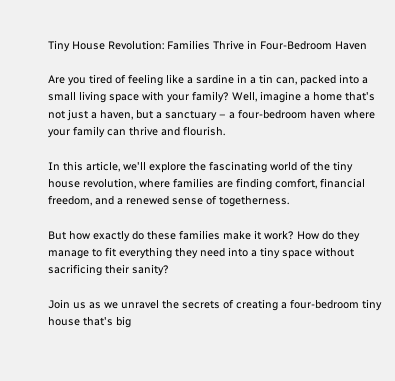Tiny House Revolution: Families Thrive in Four-Bedroom Haven

Are you tired of feeling like a sardine in a tin can, packed into a small living space with your family? Well, imagine a home that's not just a haven, but a sanctuary – a four-bedroom haven where your family can thrive and flourish.

In this article, we'll explore the fascinating world of the tiny house revolution, where families are finding comfort, financial freedom, and a renewed sense of togetherness.

But how exactly do these families make it work? How do they manage to fit everything they need into a tiny space without sacrificing their sanity?

Join us as we unravel the secrets of creating a four-bedroom tiny house that's big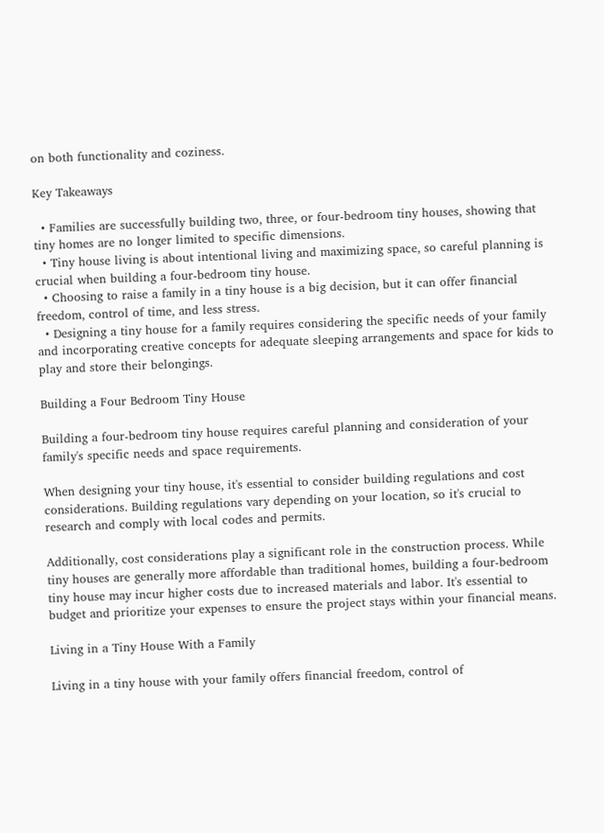on both functionality and coziness.

Key Takeaways

  • Families are successfully building two, three, or four-bedroom tiny houses, showing that tiny homes are no longer limited to specific dimensions.
  • Tiny house living is about intentional living and maximizing space, so careful planning is crucial when building a four-bedroom tiny house.
  • Choosing to raise a family in a tiny house is a big decision, but it can offer financial freedom, control of time, and less stress.
  • Designing a tiny house for a family requires considering the specific needs of your family and incorporating creative concepts for adequate sleeping arrangements and space for kids to play and store their belongings.

Building a Four Bedroom Tiny House

Building a four-bedroom tiny house requires careful planning and consideration of your family's specific needs and space requirements.

When designing your tiny house, it's essential to consider building regulations and cost considerations. Building regulations vary depending on your location, so it's crucial to research and comply with local codes and permits.

Additionally, cost considerations play a significant role in the construction process. While tiny houses are generally more affordable than traditional homes, building a four-bedroom tiny house may incur higher costs due to increased materials and labor. It's essential to budget and prioritize your expenses to ensure the project stays within your financial means.

Living in a Tiny House With a Family

Living in a tiny house with your family offers financial freedom, control of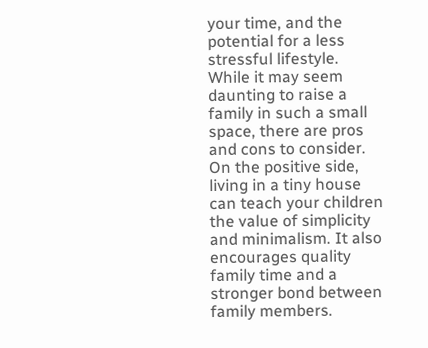your time, and the potential for a less stressful lifestyle. While it may seem daunting to raise a family in such a small space, there are pros and cons to consider. On the positive side, living in a tiny house can teach your children the value of simplicity and minimalism. It also encourages quality family time and a stronger bond between family members.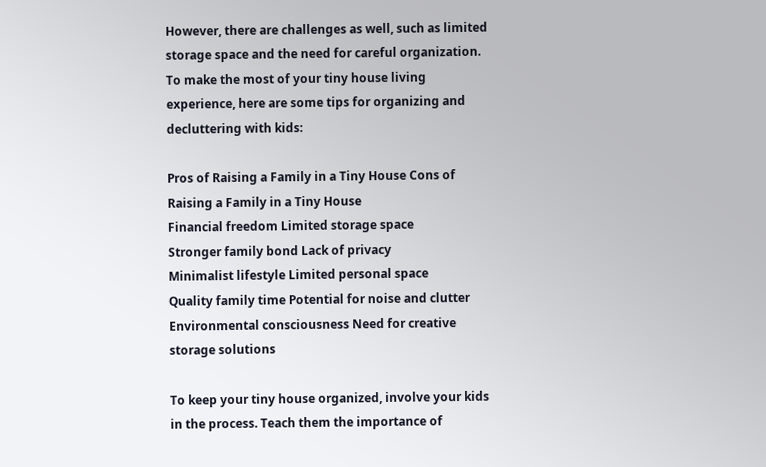However, there are challenges as well, such as limited storage space and the need for careful organization. To make the most of your tiny house living experience, here are some tips for organizing and decluttering with kids:

Pros of Raising a Family in a Tiny House Cons of Raising a Family in a Tiny House
Financial freedom Limited storage space
Stronger family bond Lack of privacy
Minimalist lifestyle Limited personal space
Quality family time Potential for noise and clutter
Environmental consciousness Need for creative storage solutions

To keep your tiny house organized, involve your kids in the process. Teach them the importance of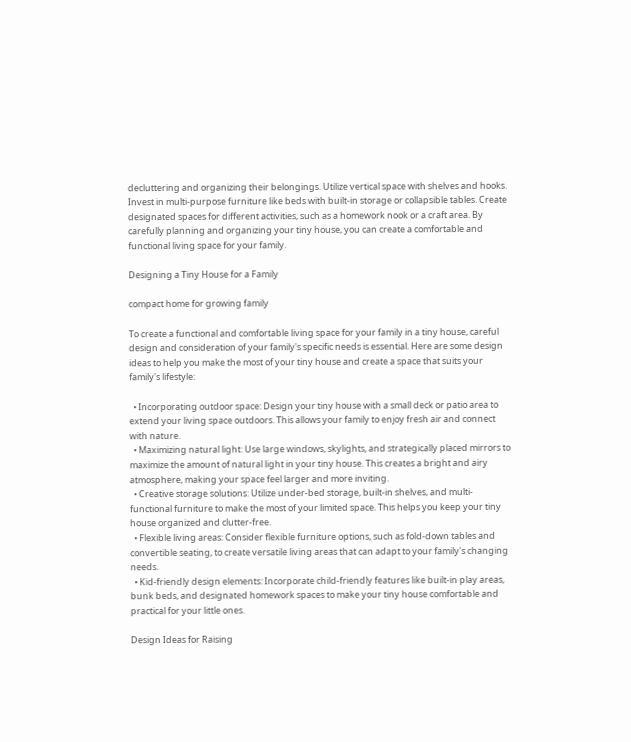decluttering and organizing their belongings. Utilize vertical space with shelves and hooks. Invest in multi-purpose furniture like beds with built-in storage or collapsible tables. Create designated spaces for different activities, such as a homework nook or a craft area. By carefully planning and organizing your tiny house, you can create a comfortable and functional living space for your family.

Designing a Tiny House for a Family

compact home for growing family

To create a functional and comfortable living space for your family in a tiny house, careful design and consideration of your family's specific needs is essential. Here are some design ideas to help you make the most of your tiny house and create a space that suits your family's lifestyle:

  • Incorporating outdoor space: Design your tiny house with a small deck or patio area to extend your living space outdoors. This allows your family to enjoy fresh air and connect with nature.
  • Maximizing natural light: Use large windows, skylights, and strategically placed mirrors to maximize the amount of natural light in your tiny house. This creates a bright and airy atmosphere, making your space feel larger and more inviting.
  • Creative storage solutions: Utilize under-bed storage, built-in shelves, and multi-functional furniture to make the most of your limited space. This helps you keep your tiny house organized and clutter-free.
  • Flexible living areas: Consider flexible furniture options, such as fold-down tables and convertible seating, to create versatile living areas that can adapt to your family's changing needs.
  • Kid-friendly design elements: Incorporate child-friendly features like built-in play areas, bunk beds, and designated homework spaces to make your tiny house comfortable and practical for your little ones.

Design Ideas for Raising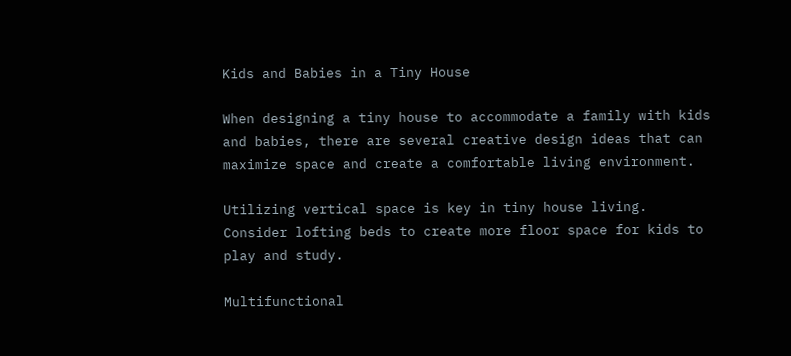Kids and Babies in a Tiny House

When designing a tiny house to accommodate a family with kids and babies, there are several creative design ideas that can maximize space and create a comfortable living environment.

Utilizing vertical space is key in tiny house living. Consider lofting beds to create more floor space for kids to play and study.

Multifunctional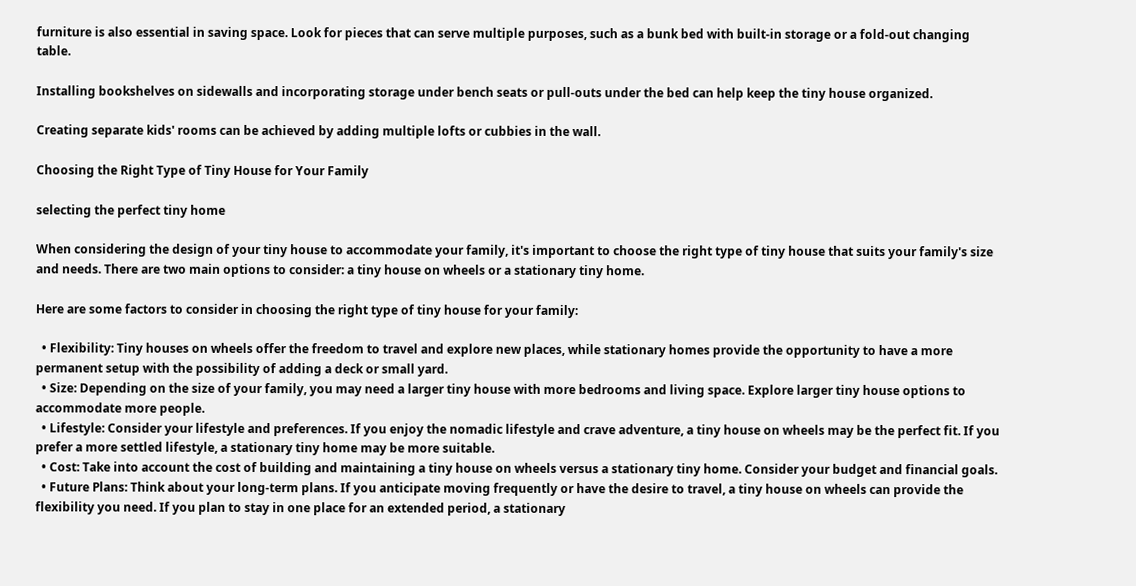furniture is also essential in saving space. Look for pieces that can serve multiple purposes, such as a bunk bed with built-in storage or a fold-out changing table.

Installing bookshelves on sidewalls and incorporating storage under bench seats or pull-outs under the bed can help keep the tiny house organized.

Creating separate kids' rooms can be achieved by adding multiple lofts or cubbies in the wall.

Choosing the Right Type of Tiny House for Your Family

selecting the perfect tiny home

When considering the design of your tiny house to accommodate your family, it's important to choose the right type of tiny house that suits your family's size and needs. There are two main options to consider: a tiny house on wheels or a stationary tiny home.

Here are some factors to consider in choosing the right type of tiny house for your family:

  • Flexibility: Tiny houses on wheels offer the freedom to travel and explore new places, while stationary homes provide the opportunity to have a more permanent setup with the possibility of adding a deck or small yard.
  • Size: Depending on the size of your family, you may need a larger tiny house with more bedrooms and living space. Explore larger tiny house options to accommodate more people.
  • Lifestyle: Consider your lifestyle and preferences. If you enjoy the nomadic lifestyle and crave adventure, a tiny house on wheels may be the perfect fit. If you prefer a more settled lifestyle, a stationary tiny home may be more suitable.
  • Cost: Take into account the cost of building and maintaining a tiny house on wheels versus a stationary tiny home. Consider your budget and financial goals.
  • Future Plans: Think about your long-term plans. If you anticipate moving frequently or have the desire to travel, a tiny house on wheels can provide the flexibility you need. If you plan to stay in one place for an extended period, a stationary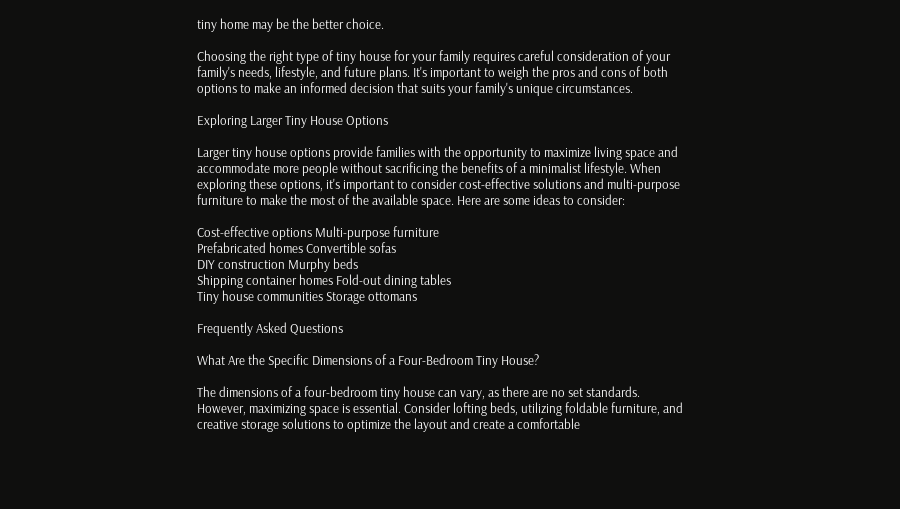tiny home may be the better choice.

Choosing the right type of tiny house for your family requires careful consideration of your family's needs, lifestyle, and future plans. It's important to weigh the pros and cons of both options to make an informed decision that suits your family's unique circumstances.

Exploring Larger Tiny House Options

Larger tiny house options provide families with the opportunity to maximize living space and accommodate more people without sacrificing the benefits of a minimalist lifestyle. When exploring these options, it's important to consider cost-effective solutions and multi-purpose furniture to make the most of the available space. Here are some ideas to consider:

Cost-effective options Multi-purpose furniture
Prefabricated homes Convertible sofas
DIY construction Murphy beds
Shipping container homes Fold-out dining tables
Tiny house communities Storage ottomans

Frequently Asked Questions

What Are the Specific Dimensions of a Four-Bedroom Tiny House?

The dimensions of a four-bedroom tiny house can vary, as there are no set standards. However, maximizing space is essential. Consider lofting beds, utilizing foldable furniture, and creative storage solutions to optimize the layout and create a comfortable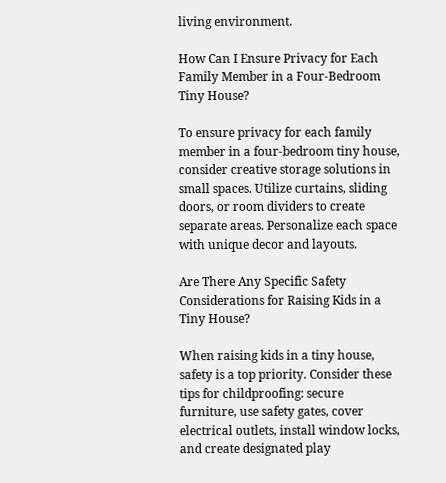living environment.

How Can I Ensure Privacy for Each Family Member in a Four-Bedroom Tiny House?

To ensure privacy for each family member in a four-bedroom tiny house, consider creative storage solutions in small spaces. Utilize curtains, sliding doors, or room dividers to create separate areas. Personalize each space with unique decor and layouts.

Are There Any Specific Safety Considerations for Raising Kids in a Tiny House?

When raising kids in a tiny house, safety is a top priority. Consider these tips for childproofing: secure furniture, use safety gates, cover electrical outlets, install window locks, and create designated play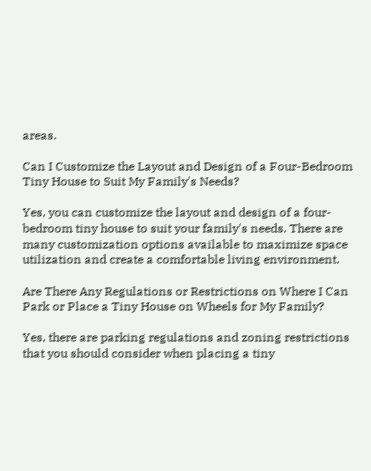areas.

Can I Customize the Layout and Design of a Four-Bedroom Tiny House to Suit My Family's Needs?

Yes, you can customize the layout and design of a four-bedroom tiny house to suit your family's needs. There are many customization options available to maximize space utilization and create a comfortable living environment.

Are There Any Regulations or Restrictions on Where I Can Park or Place a Tiny House on Wheels for My Family?

Yes, there are parking regulations and zoning restrictions that you should consider when placing a tiny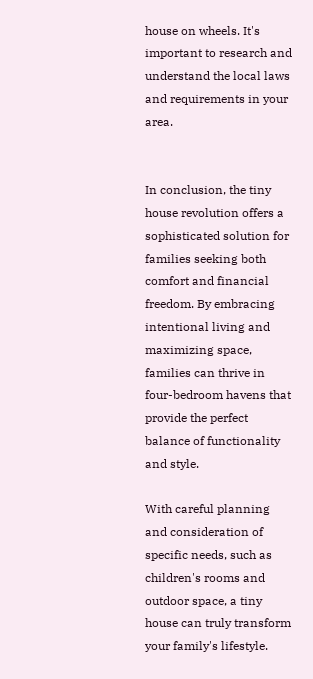house on wheels. It's important to research and understand the local laws and requirements in your area.


In conclusion, the tiny house revolution offers a sophisticated solution for families seeking both comfort and financial freedom. By embracing intentional living and maximizing space, families can thrive in four-bedroom havens that provide the perfect balance of functionality and style.

With careful planning and consideration of specific needs, such as children's rooms and outdoor space, a tiny house can truly transform your family's lifestyle.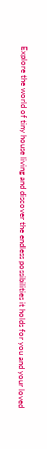Explore the world of tiny house living and discover the endless possibilities it holds for you and your loved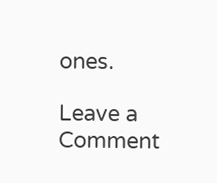ones.

Leave a Comment